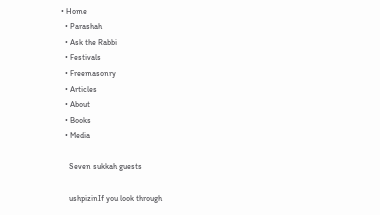• Home
  • Parashah
  • Ask the Rabbi
  • Festivals
  • Freemasonry
  • Articles
  • About
  • Books
  • Media

    Seven sukkah guests

    ushpizinIf you look through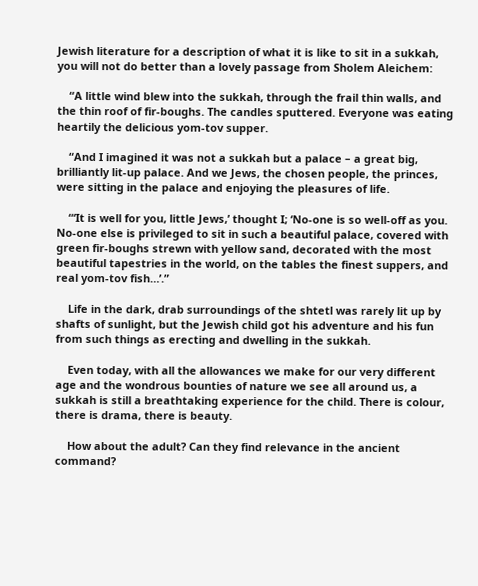Jewish literature for a description of what it is like to sit in a sukkah, you will not do better than a lovely passage from Sholem Aleichem:

    “A little wind blew into the sukkah, through the frail thin walls, and the thin roof of fir-boughs. The candles sputtered. Everyone was eating heartily the delicious yom-tov supper.

    “And I imagined it was not a sukkah but a palace – a great big, brilliantly lit-up palace. And we Jews, the chosen people, the princes, were sitting in the palace and enjoying the pleasures of life.

    “‘It is well for you, little Jews,’ thought I; ‘No-one is so well-off as you. No-one else is privileged to sit in such a beautiful palace, covered with green fir-boughs strewn with yellow sand, decorated with the most beautiful tapestries in the world, on the tables the finest suppers, and real yom-tov fish…’.”

    Life in the dark, drab surroundings of the shtetl was rarely lit up by shafts of sunlight, but the Jewish child got his adventure and his fun from such things as erecting and dwelling in the sukkah.

    Even today, with all the allowances we make for our very different age and the wondrous bounties of nature we see all around us, a sukkah is still a breathtaking experience for the child. There is colour, there is drama, there is beauty.

    How about the adult? Can they find relevance in the ancient command?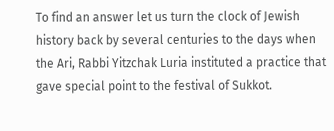To find an answer let us turn the clock of Jewish history back by several centuries to the days when the Ari, Rabbi Yitzchak Luria instituted a practice that gave special point to the festival of Sukkot.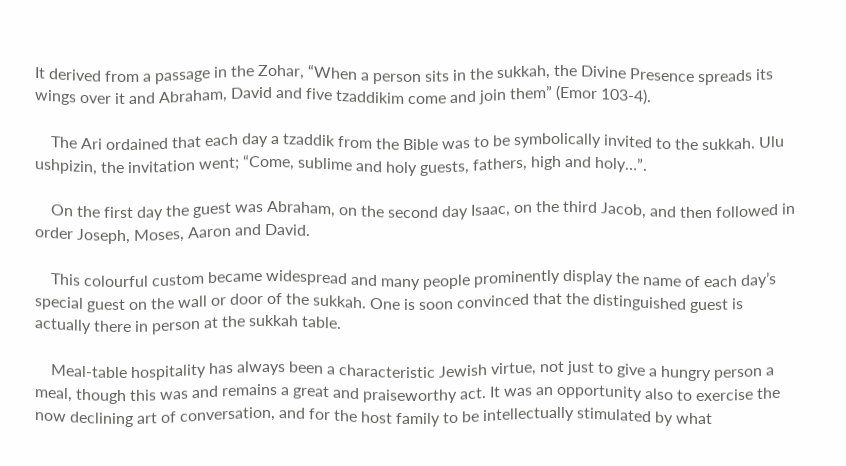It derived from a passage in the Zohar, “When a person sits in the sukkah, the Divine Presence spreads its wings over it and Abraham, David and five tzaddikim come and join them” (Emor 103-4).

    The Ari ordained that each day a tzaddik from the Bible was to be symbolically invited to the sukkah. Ulu ushpizin, the invitation went; “Come, sublime and holy guests, fathers, high and holy…”.

    On the first day the guest was Abraham, on the second day Isaac, on the third Jacob, and then followed in order Joseph, Moses, Aaron and David.

    This colourful custom became widespread and many people prominently display the name of each day’s special guest on the wall or door of the sukkah. One is soon convinced that the distinguished guest is actually there in person at the sukkah table.

    Meal-table hospitality has always been a characteristic Jewish virtue, not just to give a hungry person a meal, though this was and remains a great and praiseworthy act. It was an opportunity also to exercise the now declining art of conversation, and for the host family to be intellectually stimulated by what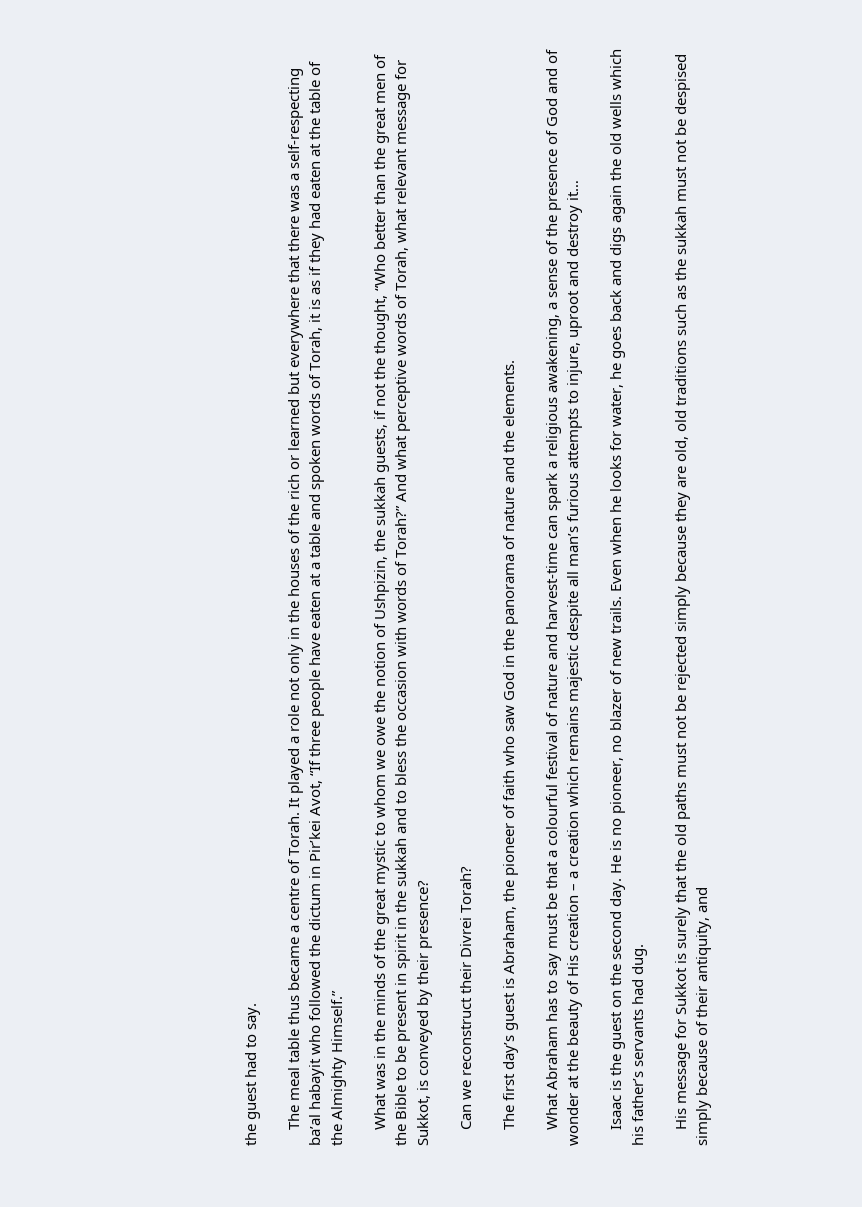the guest had to say.

    The meal table thus became a centre of Torah. It played a role not only in the houses of the rich or learned but everywhere that there was a self-respecting ba’al habayit who followed the dictum in Pir’kei Avot, “If three people have eaten at a table and spoken words of Torah, it is as if they had eaten at the table of the Almighty Himself.”

    What was in the minds of the great mystic to whom we owe the notion of Ushpizin, the sukkah guests, if not the thought, “Who better than the great men of the Bible to be present in spirit in the sukkah and to bless the occasion with words of Torah?” And what perceptive words of Torah, what relevant message for Sukkot, is conveyed by their presence?

    Can we reconstruct their Divrei Torah?

    The first day’s guest is Abraham, the pioneer of faith who saw God in the panorama of nature and the elements.

    What Abraham has to say must be that a colourful festival of nature and harvest-time can spark a religious awakening, a sense of the presence of God and of wonder at the beauty of His creation – a creation which remains majestic despite all man’s furious attempts to injure, uproot and destroy it…

    Isaac is the guest on the second day. He is no pioneer, no blazer of new trails. Even when he looks for water, he goes back and digs again the old wells which his father’s servants had dug.

    His message for Sukkot is surely that the old paths must not be rejected simply because they are old, old traditions such as the sukkah must not be despised simply because of their antiquity, and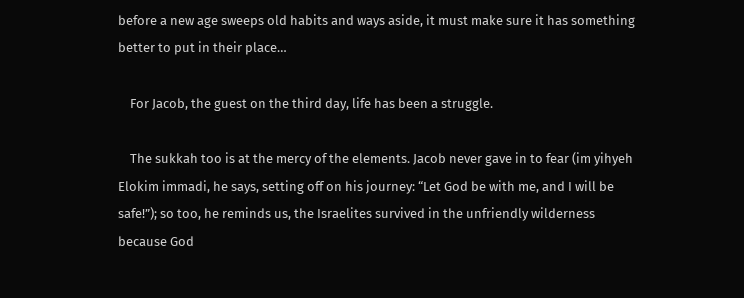before a new age sweeps old habits and ways aside, it must make sure it has something better to put in their place…

    For Jacob, the guest on the third day, life has been a struggle.

    The sukkah too is at the mercy of the elements. Jacob never gave in to fear (im yihyeh Elokim immadi, he says, setting off on his journey: “Let God be with me, and I will be safe!”); so too, he reminds us, the Israelites survived in the unfriendly wilderness because God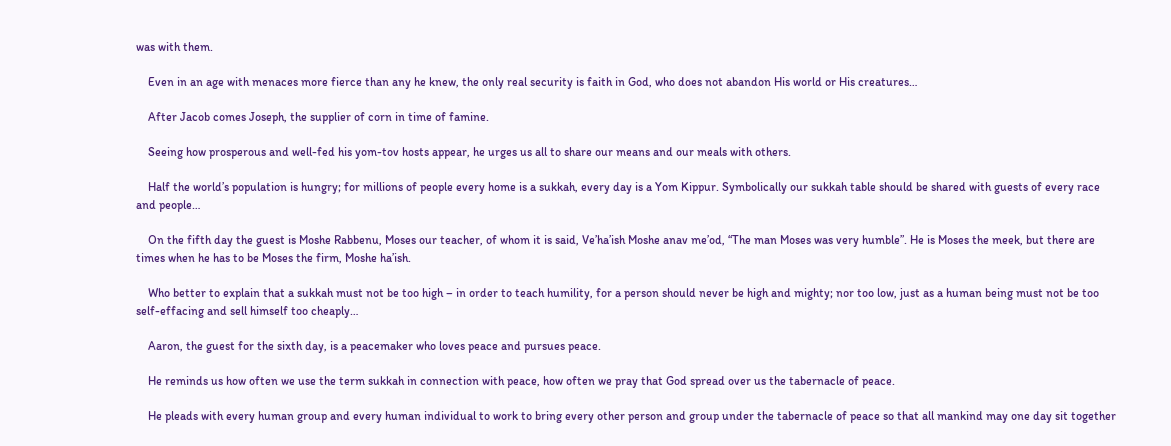was with them.

    Even in an age with menaces more fierce than any he knew, the only real security is faith in God, who does not abandon His world or His creatures…

    After Jacob comes Joseph, the supplier of corn in time of famine.

    Seeing how prosperous and well-fed his yom-tov hosts appear, he urges us all to share our means and our meals with others.

    Half the world’s population is hungry; for millions of people every home is a sukkah, every day is a Yom Kippur. Symbolically our sukkah table should be shared with guests of every race and people…

    On the fifth day the guest is Moshe Rabbenu, Moses our teacher, of whom it is said, Ve’ha’ish Moshe anav me’od, “The man Moses was very humble”. He is Moses the meek, but there are times when he has to be Moses the firm, Moshe ha’ish.

    Who better to explain that a sukkah must not be too high – in order to teach humility, for a person should never be high and mighty; nor too low, just as a human being must not be too self-effacing and sell himself too cheaply…

    Aaron, the guest for the sixth day, is a peacemaker who loves peace and pursues peace.

    He reminds us how often we use the term sukkah in connection with peace, how often we pray that God spread over us the tabernacle of peace.

    He pleads with every human group and every human individual to work to bring every other person and group under the tabernacle of peace so that all mankind may one day sit together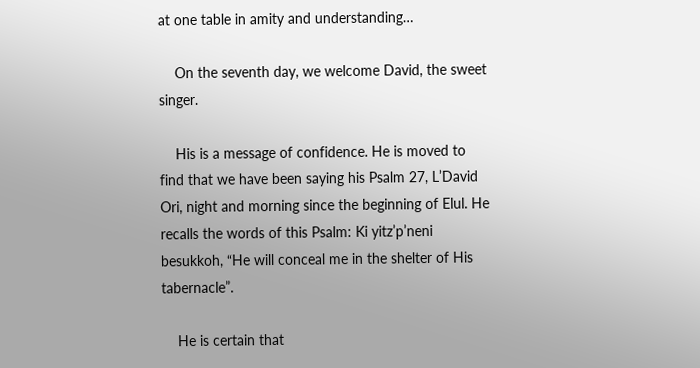at one table in amity and understanding…

    On the seventh day, we welcome David, the sweet singer.

    His is a message of confidence. He is moved to find that we have been saying his Psalm 27, L’David Ori, night and morning since the beginning of Elul. He recalls the words of this Psalm: Ki yitz’p’neni besukkoh, “He will conceal me in the shelter of His tabernacle”.

    He is certain that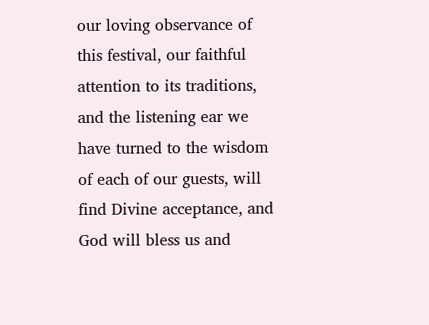our loving observance of this festival, our faithful attention to its traditions, and the listening ear we have turned to the wisdom of each of our guests, will find Divine acceptance, and God will bless us and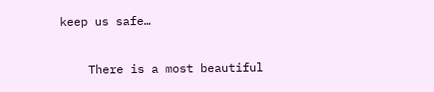keep us safe…

    There is a most beautiful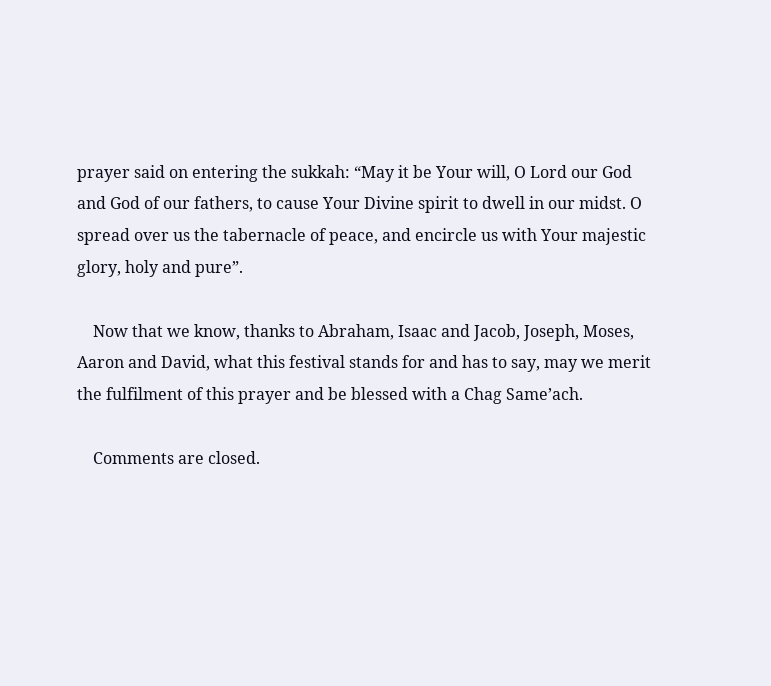prayer said on entering the sukkah: “May it be Your will, O Lord our God and God of our fathers, to cause Your Divine spirit to dwell in our midst. O spread over us the tabernacle of peace, and encircle us with Your majestic glory, holy and pure”.

    Now that we know, thanks to Abraham, Isaac and Jacob, Joseph, Moses, Aaron and David, what this festival stands for and has to say, may we merit the fulfilment of this prayer and be blessed with a Chag Same’ach.

    Comments are closed.